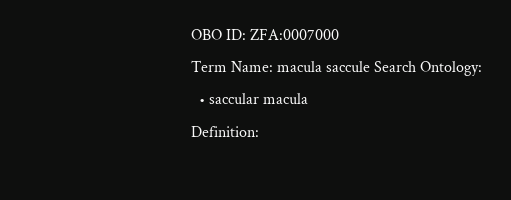OBO ID: ZFA:0007000
Term Name: macula saccule Search Ontology:
  • saccular macula
Definition: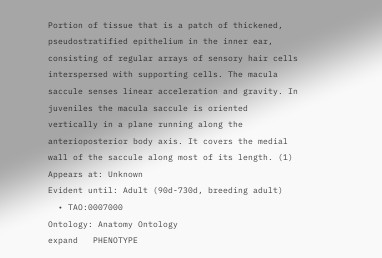Portion of tissue that is a patch of thickened, pseudostratified epithelium in the inner ear, consisting of regular arrays of sensory hair cells interspersed with supporting cells. The macula saccule senses linear acceleration and gravity. In juveniles the macula saccule is oriented vertically in a plane running along the anterioposterior body axis. It covers the medial wall of the saccule along most of its length. (1)
Appears at: Unknown
Evident until: Adult (90d-730d, breeding adult)
  • TAO:0007000
Ontology: Anatomy Ontology
expand   PHENOTYPE